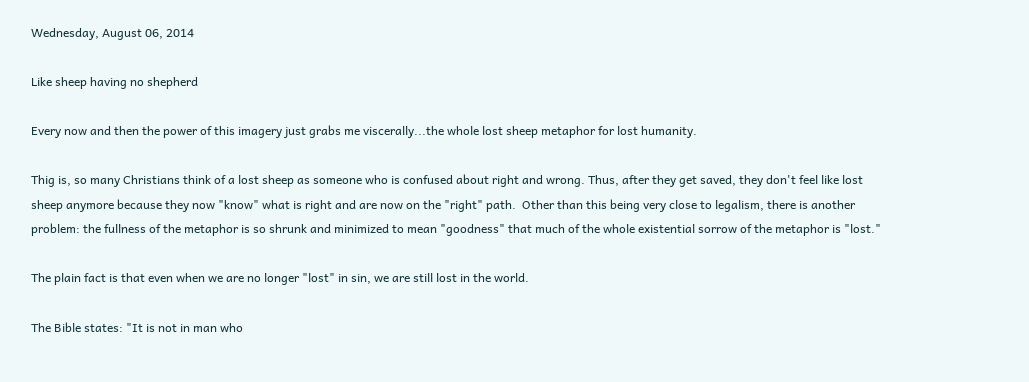Wednesday, August 06, 2014

Like sheep having no shepherd

Every now and then the power of this imagery just grabs me viscerally...the whole lost sheep metaphor for lost humanity.

Thig is, so many Christians think of a lost sheep as someone who is confused about right and wrong. Thus, after they get saved, they don't feel like lost sheep anymore because they now "know" what is right and are now on the "right" path.  Other than this being very close to legalism, there is another problem: the fullness of the metaphor is so shrunk and minimized to mean "goodness" that much of the whole existential sorrow of the metaphor is "lost."

The plain fact is that even when we are no longer "lost" in sin, we are still lost in the world.

The Bible states: "It is not in man who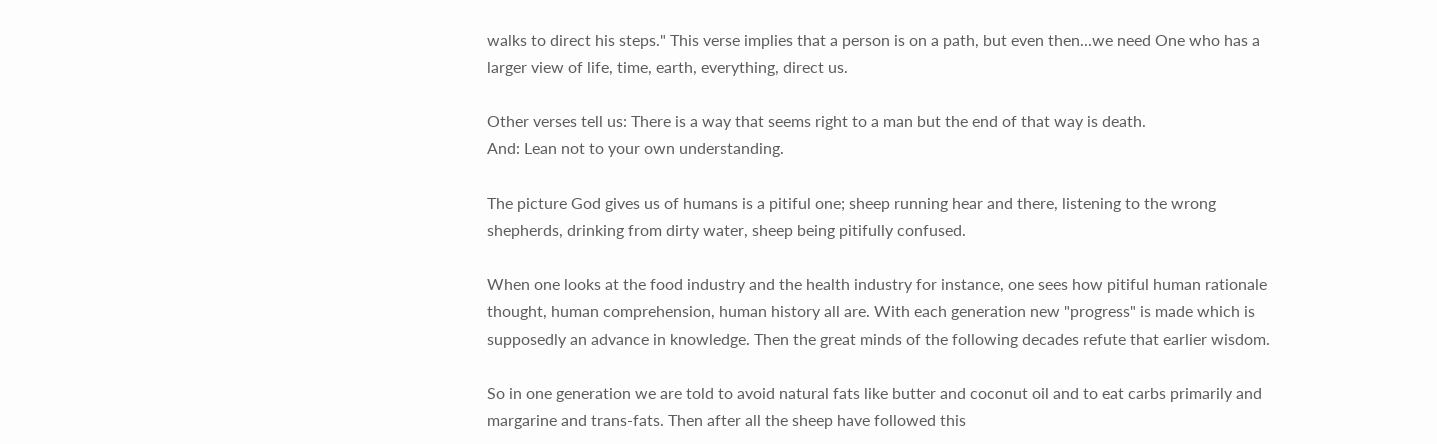walks to direct his steps." This verse implies that a person is on a path, but even then...we need One who has a larger view of life, time, earth, everything, direct us.

Other verses tell us: There is a way that seems right to a man but the end of that way is death.
And: Lean not to your own understanding.

The picture God gives us of humans is a pitiful one; sheep running hear and there, listening to the wrong shepherds, drinking from dirty water, sheep being pitifully confused.

When one looks at the food industry and the health industry for instance, one sees how pitiful human rationale thought, human comprehension, human history all are. With each generation new "progress" is made which is supposedly an advance in knowledge. Then the great minds of the following decades refute that earlier wisdom.

So in one generation we are told to avoid natural fats like butter and coconut oil and to eat carbs primarily and margarine and trans-fats. Then after all the sheep have followed this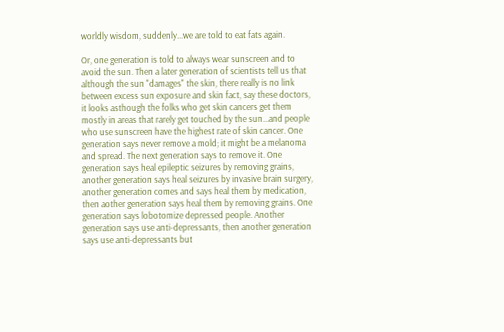worldly wisdom, suddenly...we are told to eat fats again.

Or, one generation is told to always wear sunscreen and to avoid the sun. Then a later generation of scientists tell us that although the sun "damages" the skin, there really is no link between excess sun exposure and skin fact, say these doctors, it looks asthough the folks who get skin cancers get them mostly in areas that rarely get touched by the sun...and people who use sunscreen have the highest rate of skin cancer. One generation says never remove a mold; it might be a melanoma and spread. The next generation says to remove it. One generation says heal epileptic seizures by removing grains, another generation says heal seizures by invasive brain surgery, another generation comes and says heal them by medication, then aother generation says heal them by removing grains. One generation says lobotomize depressed people. Another generation says use anti-depressants, then another generation says use anti-depressants but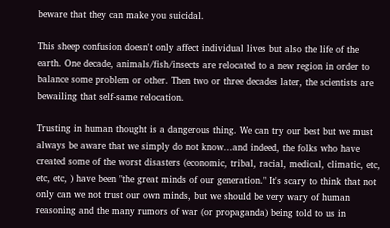beware that they can make you suicidal.

This sheep confusion doesn't only affect individual lives but also the life of the earth. One decade, animals/fish/insects are relocated to a new region in order to balance some problem or other. Then two or three decades later, the scientists are bewailing that self-same relocation.

Trusting in human thought is a dangerous thing. We can try our best but we must always be aware that we simply do not know...and indeed, the folks who have created some of the worst disasters (economic, tribal, racial, medical, climatic, etc, etc, etc, ) have been "the great minds of our generation." It's scary to think that not only can we not trust our own minds, but we should be very wary of human reasoning and the many rumors of war (or propaganda) being told to us in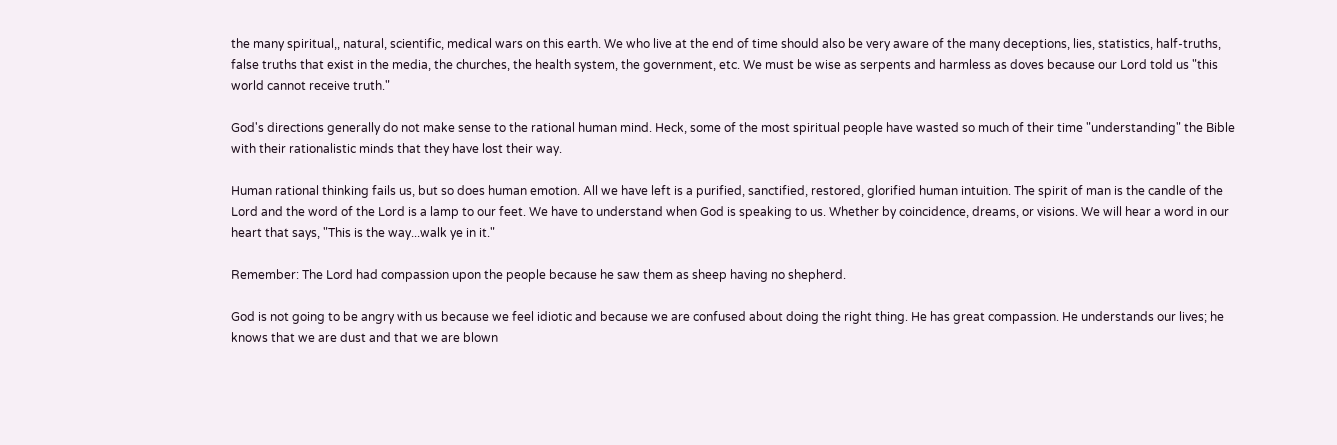the many spiritual,, natural, scientific, medical wars on this earth. We who live at the end of time should also be very aware of the many deceptions, lies, statistics, half-truths, false truths that exist in the media, the churches, the health system, the government, etc. We must be wise as serpents and harmless as doves because our Lord told us "this world cannot receive truth."

God's directions generally do not make sense to the rational human mind. Heck, some of the most spiritual people have wasted so much of their time "understanding" the Bible with their rationalistic minds that they have lost their way.

Human rational thinking fails us, but so does human emotion. All we have left is a purified, sanctified, restored, glorified human intuition. The spirit of man is the candle of the Lord and the word of the Lord is a lamp to our feet. We have to understand when God is speaking to us. Whether by coincidence, dreams, or visions. We will hear a word in our heart that says, "This is the way...walk ye in it."

Remember: The Lord had compassion upon the people because he saw them as sheep having no shepherd.

God is not going to be angry with us because we feel idiotic and because we are confused about doing the right thing. He has great compassion. He understands our lives; he knows that we are dust and that we are blown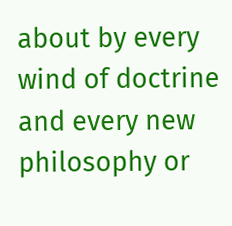about by every wind of doctrine and every new philosophy or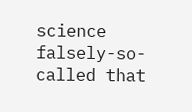science falsely-so-called that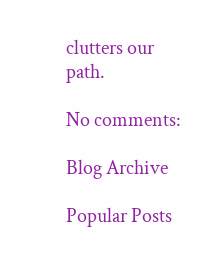clutters our path.

No comments:

Blog Archive

Popular Posts